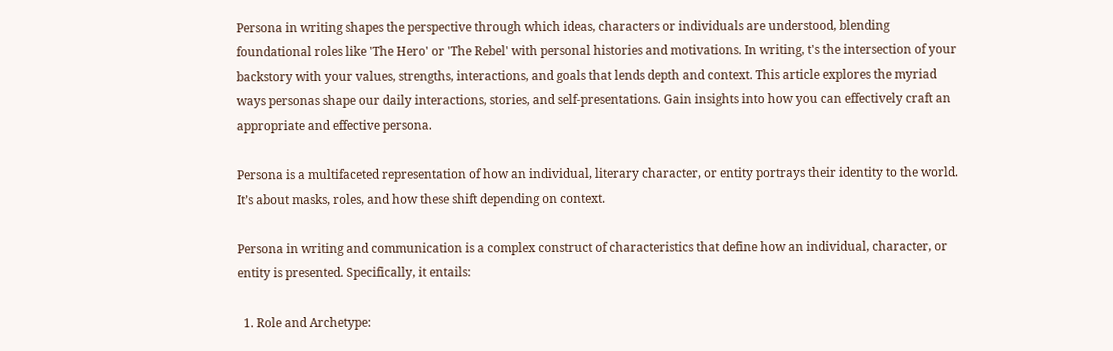Persona in writing shapes the perspective through which ideas, characters or individuals are understood, blending foundational roles like 'The Hero' or 'The Rebel' with personal histories and motivations. In writing, t's the intersection of your backstory with your values, strengths, interactions, and goals that lends depth and context. This article explores the myriad ways personas shape our daily interactions, stories, and self-presentations. Gain insights into how you can effectively craft an appropriate and effective persona.

Persona is a multifaceted representation of how an individual, literary character, or entity portrays their identity to the world. It’s about masks, roles, and how these shift depending on context.

Persona in writing and communication is a complex construct of characteristics that define how an individual, character, or entity is presented. Specifically, it entails:

  1. Role and Archetype: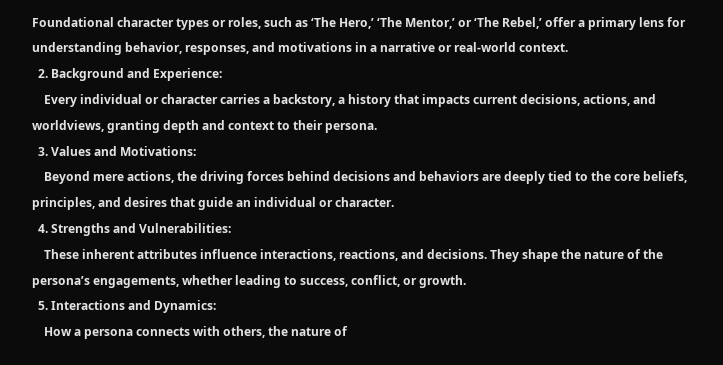Foundational character types or roles, such as ‘The Hero,’ ‘The Mentor,’ or ‘The Rebel,’ offer a primary lens for understanding behavior, responses, and motivations in a narrative or real-world context.
  2. Background and Experience:
    Every individual or character carries a backstory, a history that impacts current decisions, actions, and worldviews, granting depth and context to their persona.
  3. Values and Motivations:
    Beyond mere actions, the driving forces behind decisions and behaviors are deeply tied to the core beliefs, principles, and desires that guide an individual or character.
  4. Strengths and Vulnerabilities:
    These inherent attributes influence interactions, reactions, and decisions. They shape the nature of the persona’s engagements, whether leading to success, conflict, or growth.
  5. Interactions and Dynamics:
    How a persona connects with others, the nature of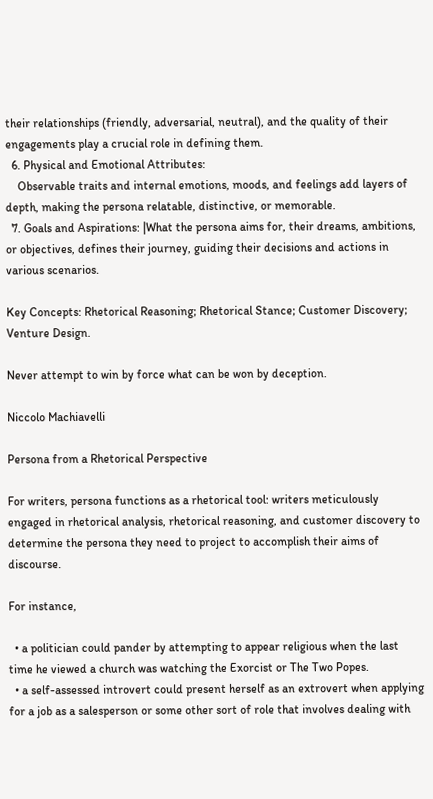their relationships (friendly, adversarial, neutral), and the quality of their engagements play a crucial role in defining them.
  6. Physical and Emotional Attributes:
    Observable traits and internal emotions, moods, and feelings add layers of depth, making the persona relatable, distinctive, or memorable.
  7. Goals and Aspirations: |What the persona aims for, their dreams, ambitions, or objectives, defines their journey, guiding their decisions and actions in various scenarios.

Key Concepts: Rhetorical Reasoning; Rhetorical Stance; Customer Discovery; Venture Design.

Never attempt to win by force what can be won by deception.

Niccolo Machiavelli

Persona from a Rhetorical Perspective

For writers, persona functions as a rhetorical tool: writers meticulously engaged in rhetorical analysis, rhetorical reasoning, and customer discovery to determine the persona they need to project to accomplish their aims of discourse.

For instance,

  • a politician could pander by attempting to appear religious when the last time he viewed a church was watching the Exorcist or The Two Popes.
  • a self-assessed introvert could present herself as an extrovert when applying for a job as a salesperson or some other sort of role that involves dealing with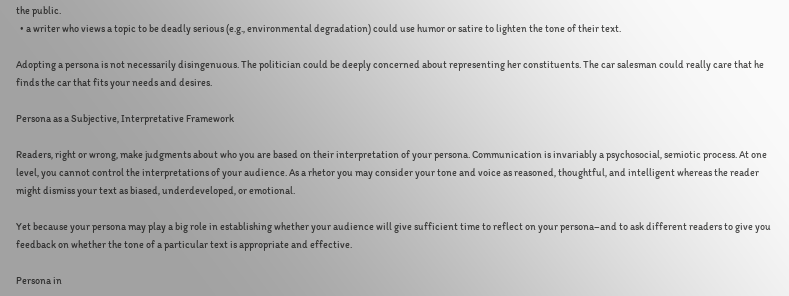the public.
  • a writer who views a topic to be deadly serious (e.g., environmental degradation) could use humor or satire to lighten the tone of their text.

Adopting a persona is not necessarily disingenuous. The politician could be deeply concerned about representing her constituents. The car salesman could really care that he finds the car that fits your needs and desires.

Persona as a Subjective, Interpretative Framework

Readers, right or wrong, make judgments about who you are based on their interpretation of your persona. Communication is invariably a psychosocial, semiotic process. At one level, you cannot control the interpretations of your audience. As a rhetor you may consider your tone and voice as reasoned, thoughtful, and intelligent whereas the reader might dismiss your text as biased, underdeveloped, or emotional.

Yet because your persona may play a big role in establishing whether your audience will give sufficient time to reflect on your persona–and to ask different readers to give you feedback on whether the tone of a particular text is appropriate and effective.

Persona in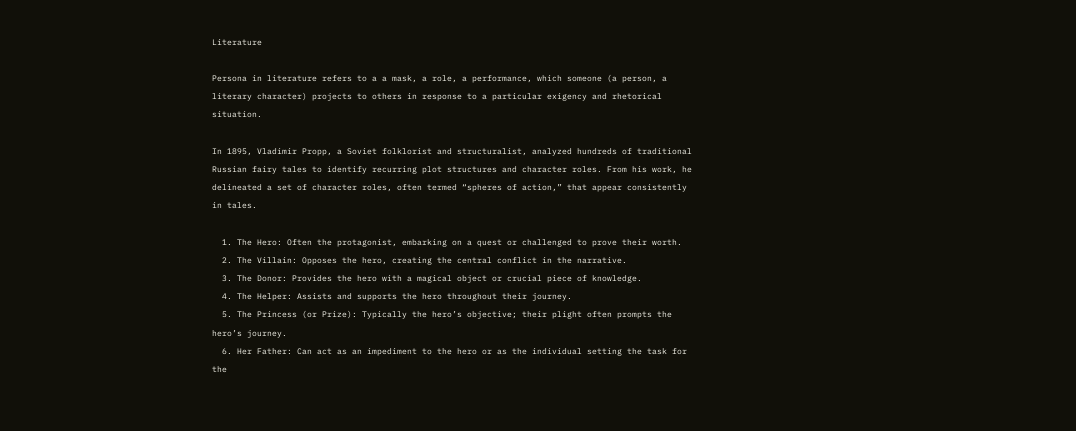Literature

Persona in literature refers to a a mask, a role, a performance, which someone (a person, a literary character) projects to others in response to a particular exigency and rhetorical situation.

In 1895, Vladimir Propp, a Soviet folklorist and structuralist, analyzed hundreds of traditional Russian fairy tales to identify recurring plot structures and character roles. From his work, he delineated a set of character roles, often termed “spheres of action,” that appear consistently in tales.

  1. The Hero: Often the protagonist, embarking on a quest or challenged to prove their worth.
  2. The Villain: Opposes the hero, creating the central conflict in the narrative.
  3. The Donor: Provides the hero with a magical object or crucial piece of knowledge.
  4. The Helper: Assists and supports the hero throughout their journey.
  5. The Princess (or Prize): Typically the hero’s objective; their plight often prompts the hero’s journey.
  6. Her Father: Can act as an impediment to the hero or as the individual setting the task for the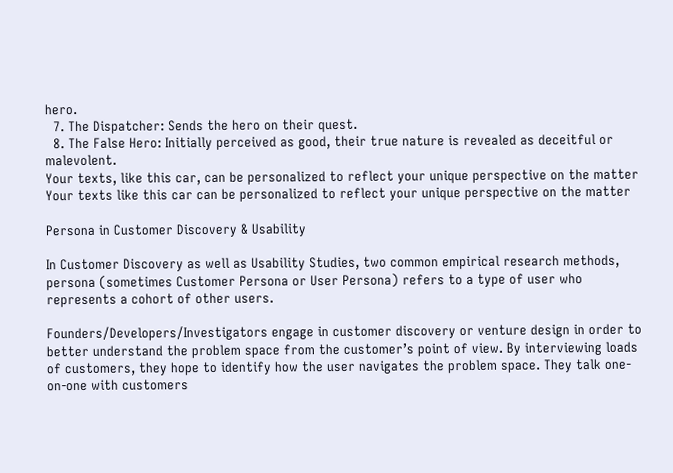hero.
  7. The Dispatcher: Sends the hero on their quest.
  8. The False Hero: Initially perceived as good, their true nature is revealed as deceitful or malevolent.
Your texts, like this car, can be personalized to reflect your unique perspective on the matter
Your texts like this car can be personalized to reflect your unique perspective on the matter

Persona in Customer Discovery & Usability

In Customer Discovery as well as Usability Studies, two common empirical research methods, persona (sometimes Customer Persona or User Persona) refers to a type of user who represents a cohort of other users.

Founders/Developers/Investigators engage in customer discovery or venture design in order to better understand the problem space from the customer’s point of view. By interviewing loads of customers, they hope to identify how the user navigates the problem space. They talk one-on-one with customers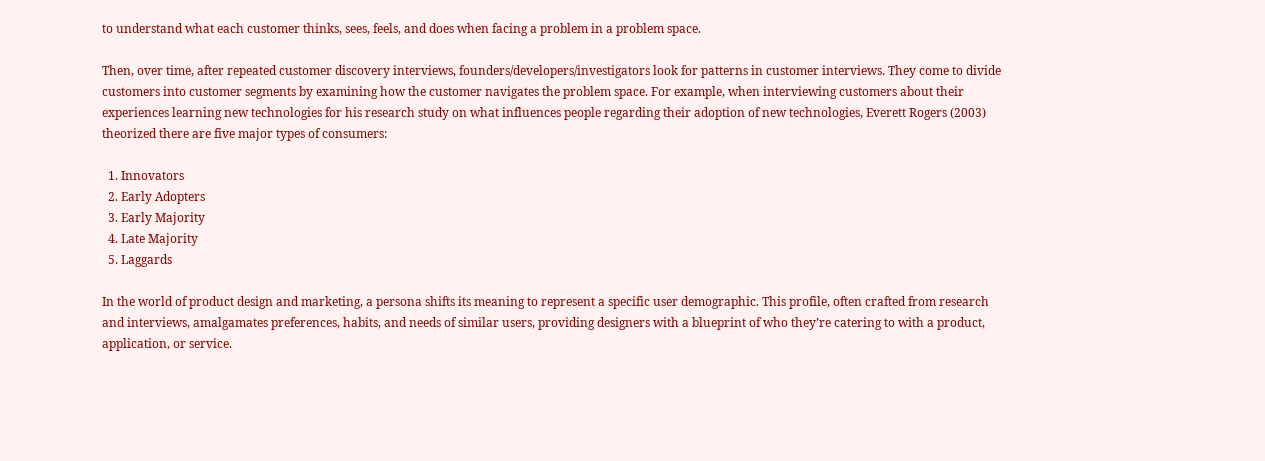to understand what each customer thinks, sees, feels, and does when facing a problem in a problem space.

Then, over time, after repeated customer discovery interviews, founders/developers/investigators look for patterns in customer interviews. They come to divide customers into customer segments by examining how the customer navigates the problem space. For example, when interviewing customers about their experiences learning new technologies for his research study on what influences people regarding their adoption of new technologies, Everett Rogers (2003) theorized there are five major types of consumers:

  1. Innovators
  2. Early Adopters
  3. Early Majority
  4. Late Majority
  5. Laggards

In the world of product design and marketing, a persona shifts its meaning to represent a specific user demographic. This profile, often crafted from research and interviews, amalgamates preferences, habits, and needs of similar users, providing designers with a blueprint of who they’re catering to with a product, application, or service.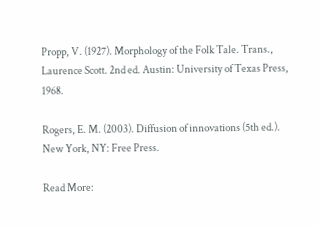Propp, V. (1927). Morphology of the Folk Tale. Trans., Laurence Scott. 2nd ed. Austin: University of Texas Press, 1968.

Rogers, E. M. (2003). Diffusion of innovations (5th ed.). New York, NY: Free Press.

Read More: